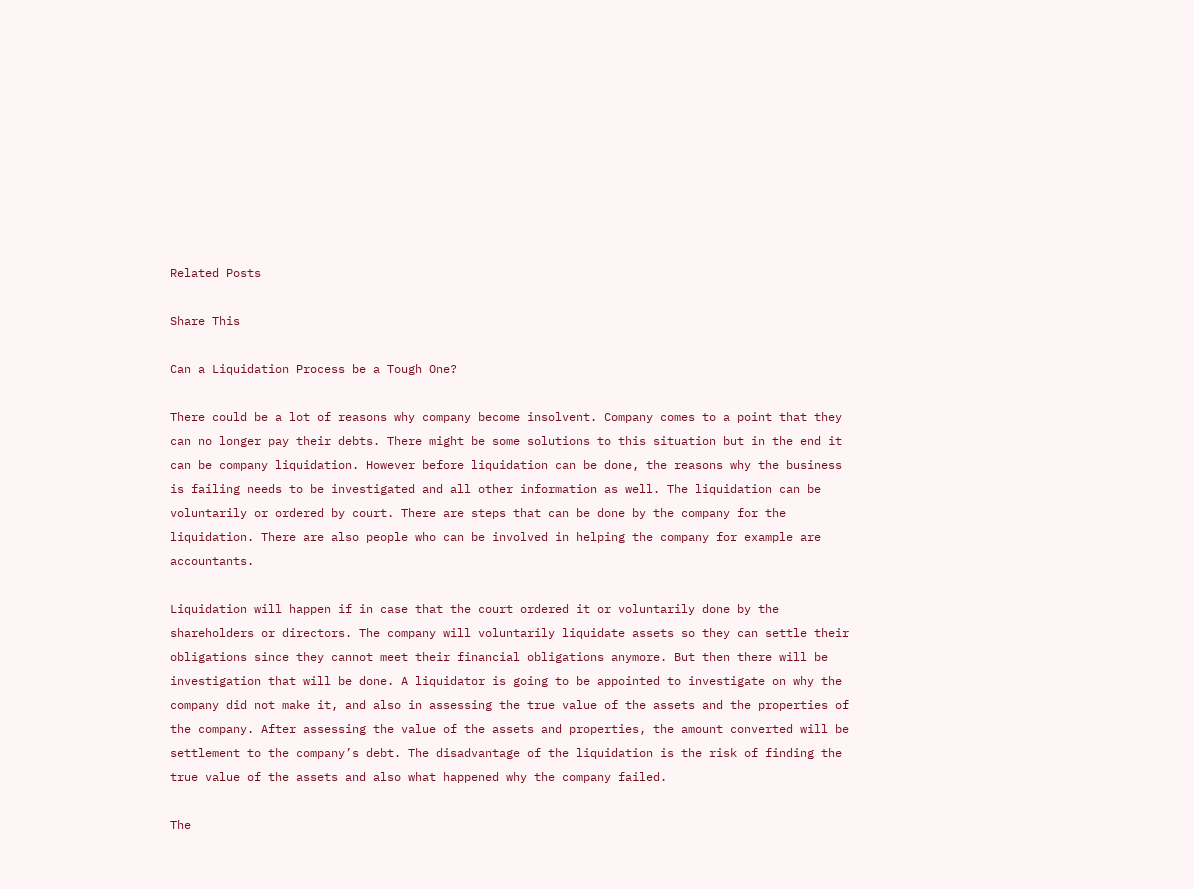Related Posts

Share This

Can a Liquidation Process be a Tough One?

There could be a lot of reasons why company become insolvent. Company comes to a point that they can no longer pay their debts. There might be some solutions to this situation but in the end it can be company liquidation. However before liquidation can be done, the reasons why the business is failing needs to be investigated and all other information as well. The liquidation can be voluntarily or ordered by court. There are steps that can be done by the company for the liquidation. There are also people who can be involved in helping the company for example are accountants.

Liquidation will happen if in case that the court ordered it or voluntarily done by the shareholders or directors. The company will voluntarily liquidate assets so they can settle their obligations since they cannot meet their financial obligations anymore. But then there will be investigation that will be done. A liquidator is going to be appointed to investigate on why the company did not make it, and also in assessing the true value of the assets and the properties of the company. After assessing the value of the assets and properties, the amount converted will be settlement to the company’s debt. The disadvantage of the liquidation is the risk of finding the true value of the assets and also what happened why the company failed.

The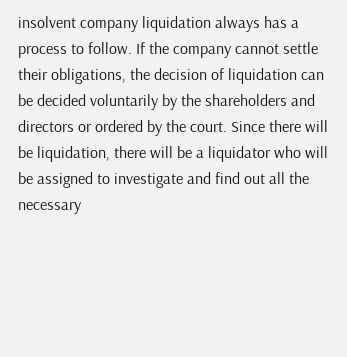insolvent company liquidation always has a process to follow. If the company cannot settle their obligations, the decision of liquidation can be decided voluntarily by the shareholders and directors or ordered by the court. Since there will be liquidation, there will be a liquidator who will be assigned to investigate and find out all the necessary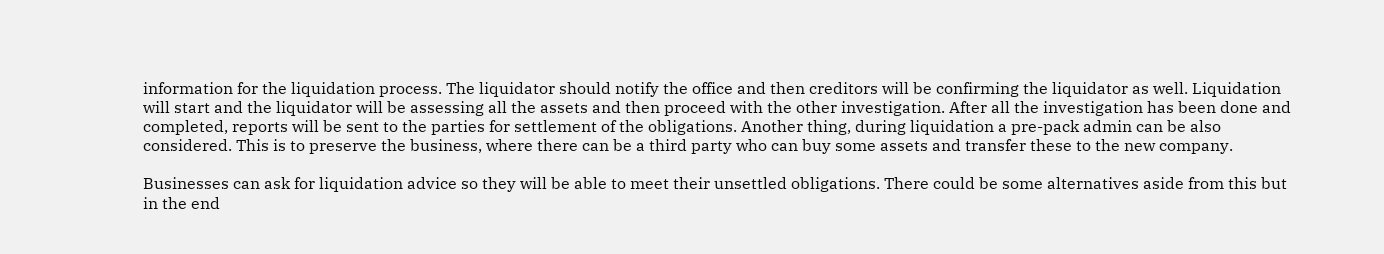information for the liquidation process. The liquidator should notify the office and then creditors will be confirming the liquidator as well. Liquidation will start and the liquidator will be assessing all the assets and then proceed with the other investigation. After all the investigation has been done and completed, reports will be sent to the parties for settlement of the obligations. Another thing, during liquidation a pre-pack admin can be also considered. This is to preserve the business, where there can be a third party who can buy some assets and transfer these to the new company.

Businesses can ask for liquidation advice so they will be able to meet their unsettled obligations. There could be some alternatives aside from this but in the end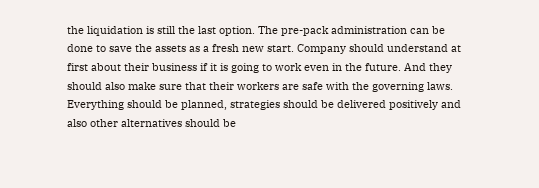the liquidation is still the last option. The pre-pack administration can be done to save the assets as a fresh new start. Company should understand at first about their business if it is going to work even in the future. And they should also make sure that their workers are safe with the governing laws. Everything should be planned, strategies should be delivered positively and also other alternatives should be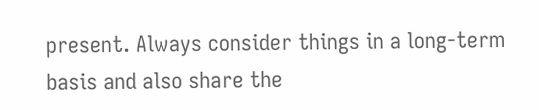present. Always consider things in a long-term basis and also share the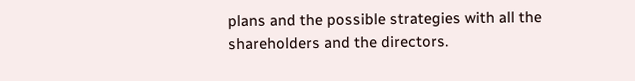plans and the possible strategies with all the shareholders and the directors.